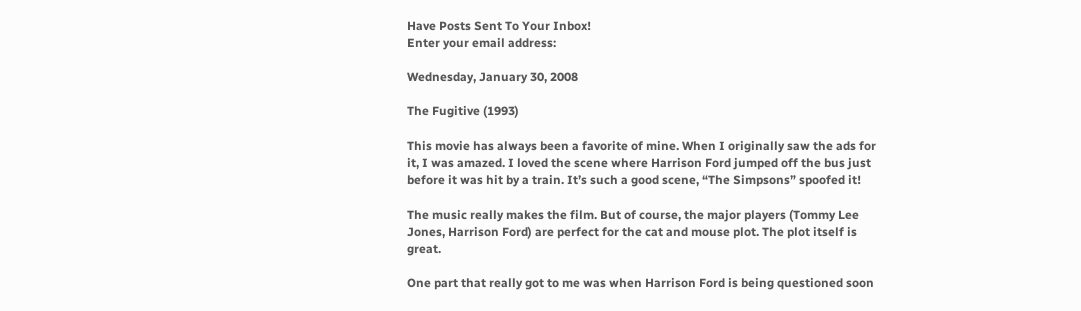Have Posts Sent To Your Inbox!
Enter your email address:

Wednesday, January 30, 2008

The Fugitive (1993)

This movie has always been a favorite of mine. When I originally saw the ads for it, I was amazed. I loved the scene where Harrison Ford jumped off the bus just before it was hit by a train. It’s such a good scene, “The Simpsons” spoofed it!

The music really makes the film. But of course, the major players (Tommy Lee Jones, Harrison Ford) are perfect for the cat and mouse plot. The plot itself is great.

One part that really got to me was when Harrison Ford is being questioned soon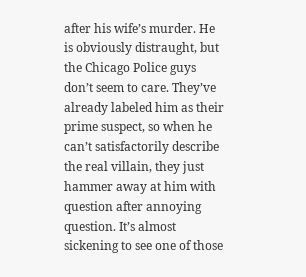after his wife’s murder. He is obviously distraught, but the Chicago Police guys don’t seem to care. They’ve already labeled him as their prime suspect, so when he can’t satisfactorily describe the real villain, they just hammer away at him with question after annoying question. It’s almost sickening to see one of those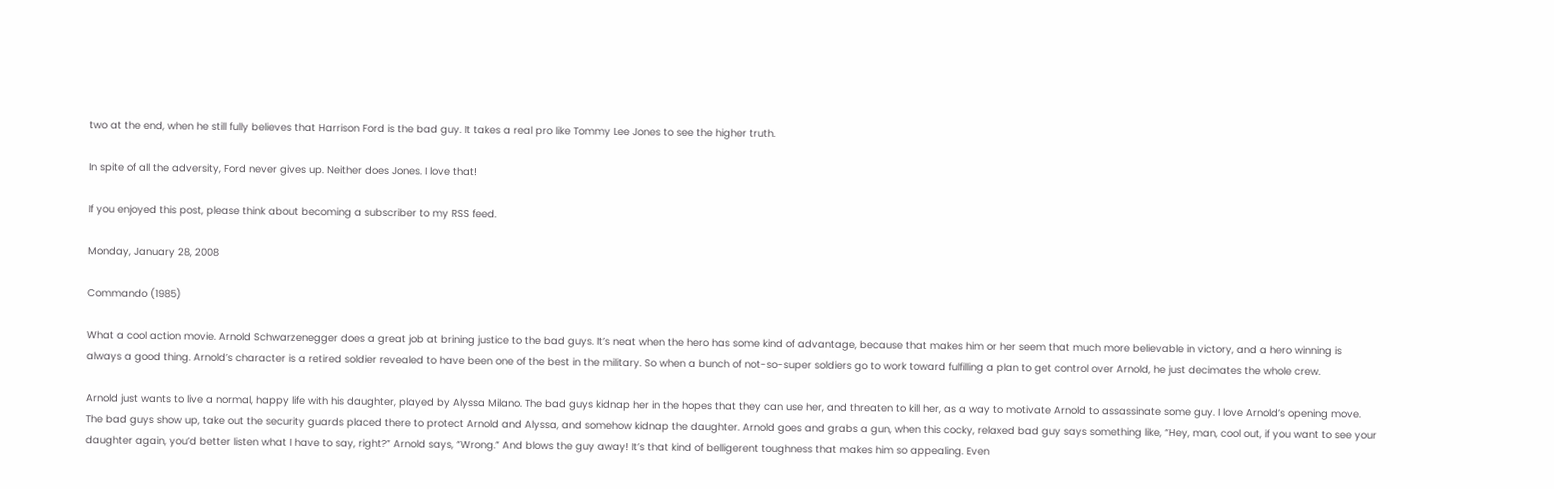two at the end, when he still fully believes that Harrison Ford is the bad guy. It takes a real pro like Tommy Lee Jones to see the higher truth.

In spite of all the adversity, Ford never gives up. Neither does Jones. I love that!

If you enjoyed this post, please think about becoming a subscriber to my RSS feed.

Monday, January 28, 2008

Commando (1985)

What a cool action movie. Arnold Schwarzenegger does a great job at brining justice to the bad guys. It’s neat when the hero has some kind of advantage, because that makes him or her seem that much more believable in victory, and a hero winning is always a good thing. Arnold’s character is a retired soldier revealed to have been one of the best in the military. So when a bunch of not-so-super soldiers go to work toward fulfilling a plan to get control over Arnold, he just decimates the whole crew.

Arnold just wants to live a normal, happy life with his daughter, played by Alyssa Milano. The bad guys kidnap her in the hopes that they can use her, and threaten to kill her, as a way to motivate Arnold to assassinate some guy. I love Arnold’s opening move. The bad guys show up, take out the security guards placed there to protect Arnold and Alyssa, and somehow kidnap the daughter. Arnold goes and grabs a gun, when this cocky, relaxed bad guy says something like, “Hey, man, cool out, if you want to see your daughter again, you’d better listen what I have to say, right?” Arnold says, “Wrong.” And blows the guy away! It’s that kind of belligerent toughness that makes him so appealing. Even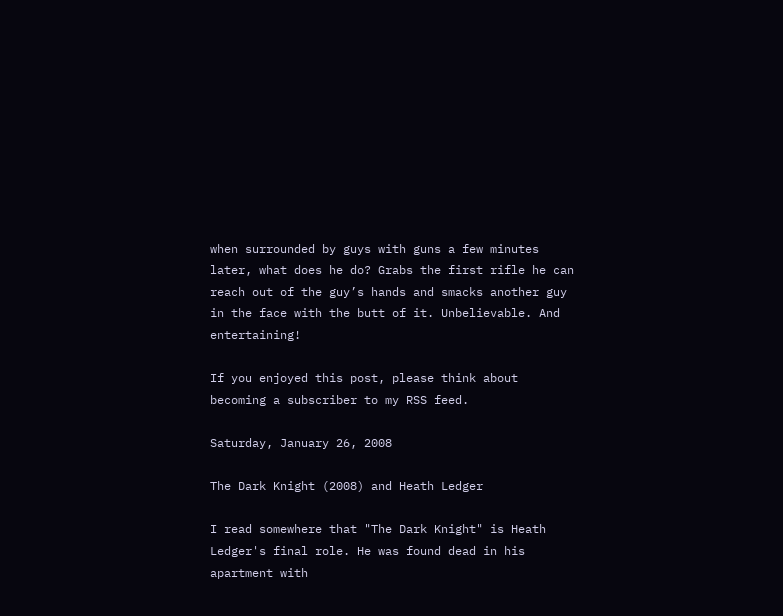when surrounded by guys with guns a few minutes later, what does he do? Grabs the first rifle he can reach out of the guy’s hands and smacks another guy in the face with the butt of it. Unbelievable. And entertaining!

If you enjoyed this post, please think about becoming a subscriber to my RSS feed.

Saturday, January 26, 2008

The Dark Knight (2008) and Heath Ledger

I read somewhere that "The Dark Knight" is Heath Ledger's final role. He was found dead in his apartment with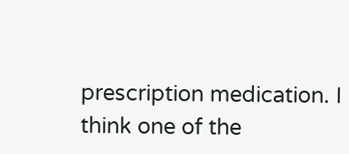prescription medication. I think one of the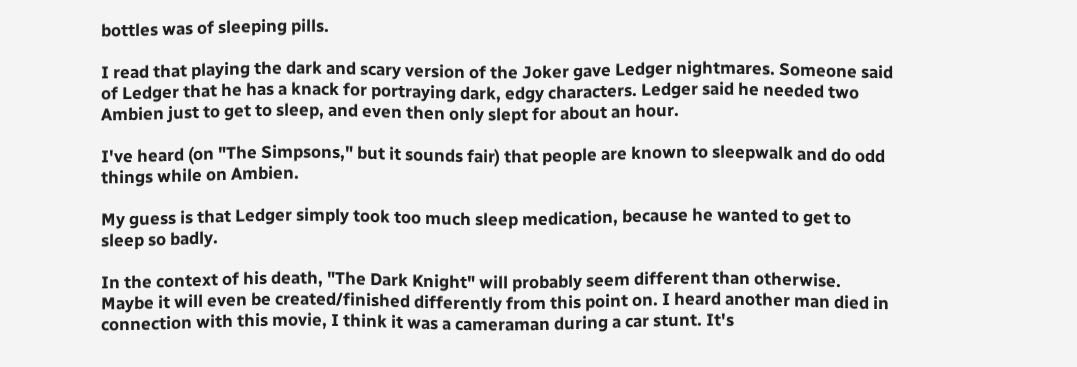bottles was of sleeping pills.

I read that playing the dark and scary version of the Joker gave Ledger nightmares. Someone said of Ledger that he has a knack for portraying dark, edgy characters. Ledger said he needed two Ambien just to get to sleep, and even then only slept for about an hour.

I've heard (on "The Simpsons," but it sounds fair) that people are known to sleepwalk and do odd things while on Ambien.

My guess is that Ledger simply took too much sleep medication, because he wanted to get to sleep so badly.

In the context of his death, "The Dark Knight" will probably seem different than otherwise. Maybe it will even be created/finished differently from this point on. I heard another man died in connection with this movie, I think it was a cameraman during a car stunt. It's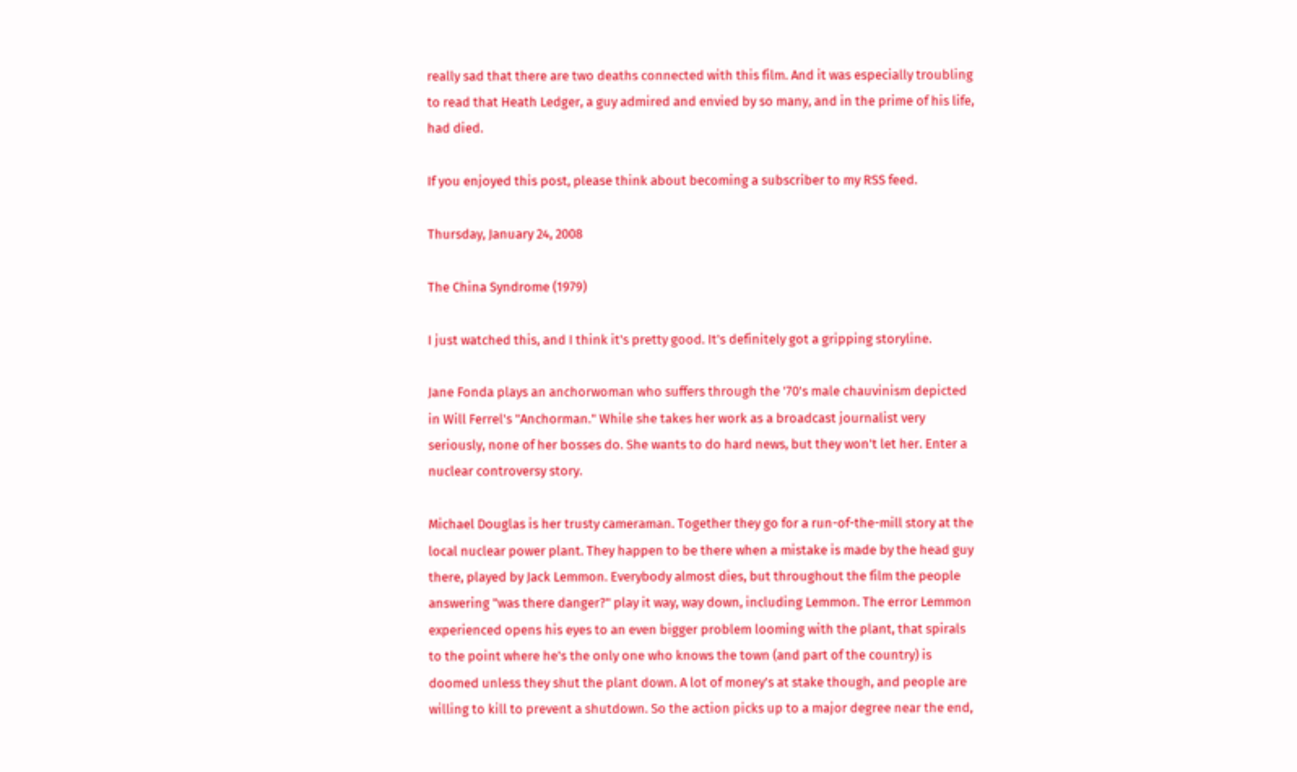really sad that there are two deaths connected with this film. And it was especially troubling to read that Heath Ledger, a guy admired and envied by so many, and in the prime of his life, had died.

If you enjoyed this post, please think about becoming a subscriber to my RSS feed.

Thursday, January 24, 2008

The China Syndrome (1979)

I just watched this, and I think it's pretty good. It's definitely got a gripping storyline.

Jane Fonda plays an anchorwoman who suffers through the '70's male chauvinism depicted in Will Ferrel's "Anchorman." While she takes her work as a broadcast journalist very seriously, none of her bosses do. She wants to do hard news, but they won't let her. Enter a nuclear controversy story.

Michael Douglas is her trusty cameraman. Together they go for a run-of-the-mill story at the local nuclear power plant. They happen to be there when a mistake is made by the head guy there, played by Jack Lemmon. Everybody almost dies, but throughout the film the people answering "was there danger?" play it way, way down, including Lemmon. The error Lemmon experienced opens his eyes to an even bigger problem looming with the plant, that spirals to the point where he's the only one who knows the town (and part of the country) is doomed unless they shut the plant down. A lot of money's at stake though, and people are willing to kill to prevent a shutdown. So the action picks up to a major degree near the end,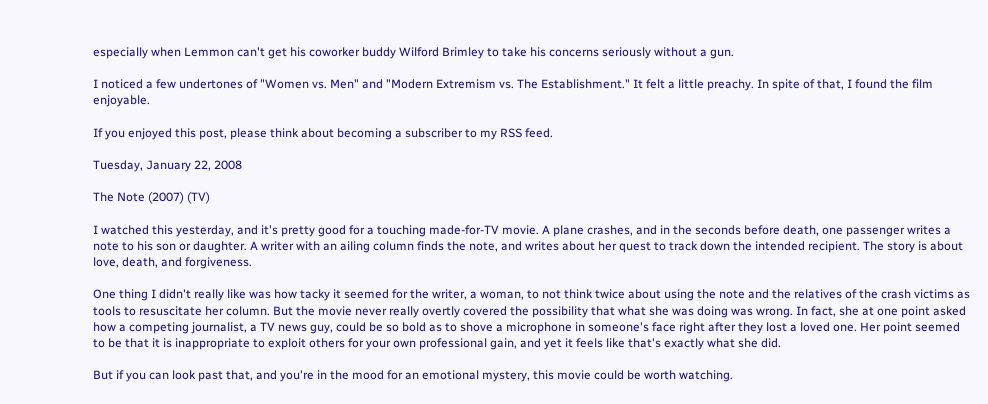especially when Lemmon can't get his coworker buddy Wilford Brimley to take his concerns seriously without a gun.

I noticed a few undertones of "Women vs. Men" and "Modern Extremism vs. The Establishment." It felt a little preachy. In spite of that, I found the film enjoyable.

If you enjoyed this post, please think about becoming a subscriber to my RSS feed.

Tuesday, January 22, 2008

The Note (2007) (TV)

I watched this yesterday, and it's pretty good for a touching made-for-TV movie. A plane crashes, and in the seconds before death, one passenger writes a note to his son or daughter. A writer with an ailing column finds the note, and writes about her quest to track down the intended recipient. The story is about love, death, and forgiveness.

One thing I didn't really like was how tacky it seemed for the writer, a woman, to not think twice about using the note and the relatives of the crash victims as tools to resuscitate her column. But the movie never really overtly covered the possibility that what she was doing was wrong. In fact, she at one point asked how a competing journalist, a TV news guy, could be so bold as to shove a microphone in someone's face right after they lost a loved one. Her point seemed to be that it is inappropriate to exploit others for your own professional gain, and yet it feels like that's exactly what she did.

But if you can look past that, and you're in the mood for an emotional mystery, this movie could be worth watching.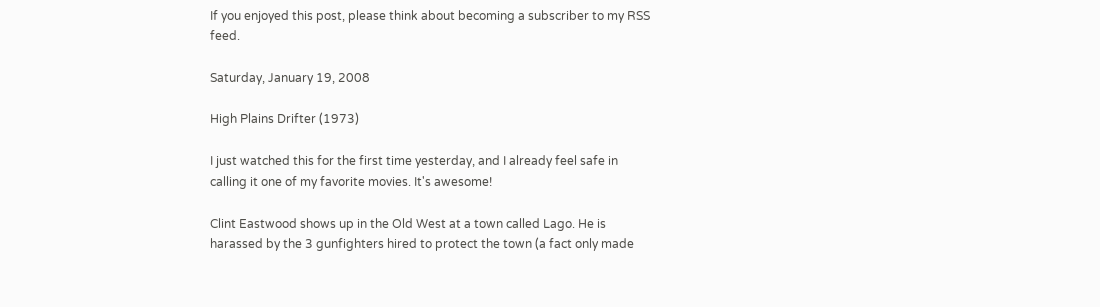If you enjoyed this post, please think about becoming a subscriber to my RSS feed.

Saturday, January 19, 2008

High Plains Drifter (1973)

I just watched this for the first time yesterday, and I already feel safe in calling it one of my favorite movies. It's awesome!

Clint Eastwood shows up in the Old West at a town called Lago. He is harassed by the 3 gunfighters hired to protect the town (a fact only made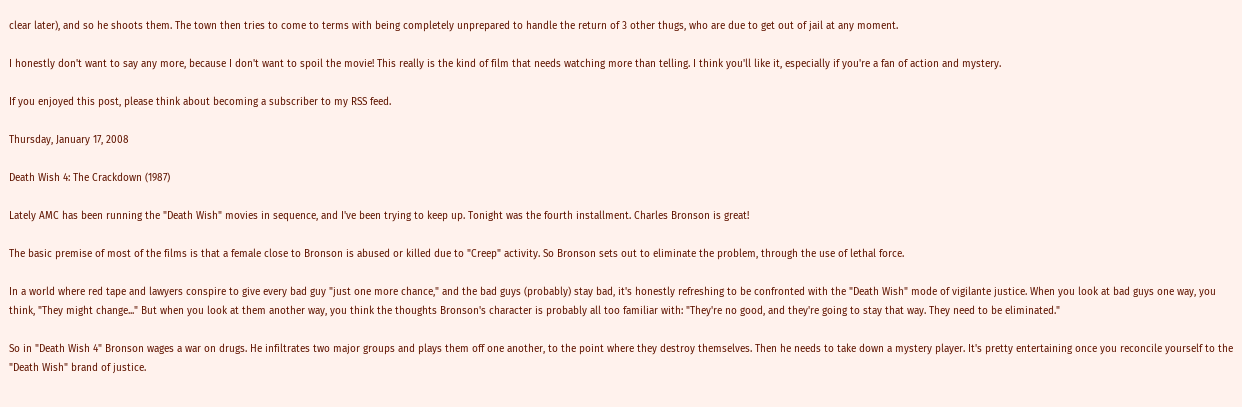clear later), and so he shoots them. The town then tries to come to terms with being completely unprepared to handle the return of 3 other thugs, who are due to get out of jail at any moment.

I honestly don't want to say any more, because I don't want to spoil the movie! This really is the kind of film that needs watching more than telling. I think you'll like it, especially if you're a fan of action and mystery.

If you enjoyed this post, please think about becoming a subscriber to my RSS feed.

Thursday, January 17, 2008

Death Wish 4: The Crackdown (1987)

Lately AMC has been running the "Death Wish" movies in sequence, and I've been trying to keep up. Tonight was the fourth installment. Charles Bronson is great!

The basic premise of most of the films is that a female close to Bronson is abused or killed due to "Creep" activity. So Bronson sets out to eliminate the problem, through the use of lethal force.

In a world where red tape and lawyers conspire to give every bad guy "just one more chance," and the bad guys (probably) stay bad, it's honestly refreshing to be confronted with the "Death Wish" mode of vigilante justice. When you look at bad guys one way, you think, "They might change..." But when you look at them another way, you think the thoughts Bronson's character is probably all too familiar with: "They're no good, and they're going to stay that way. They need to be eliminated."

So in "Death Wish 4" Bronson wages a war on drugs. He infiltrates two major groups and plays them off one another, to the point where they destroy themselves. Then he needs to take down a mystery player. It's pretty entertaining once you reconcile yourself to the "Death Wish" brand of justice.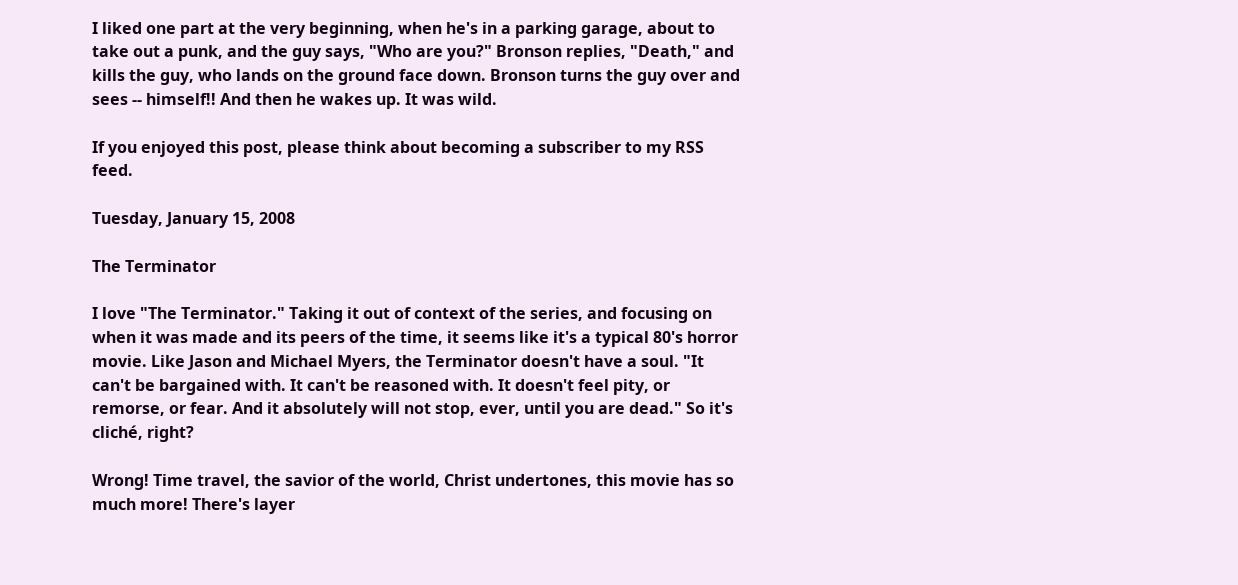I liked one part at the very beginning, when he's in a parking garage, about to take out a punk, and the guy says, "Who are you?" Bronson replies, "Death," and kills the guy, who lands on the ground face down. Bronson turns the guy over and sees -- himself!! And then he wakes up. It was wild.

If you enjoyed this post, please think about becoming a subscriber to my RSS feed.

Tuesday, January 15, 2008

The Terminator

I love "The Terminator." Taking it out of context of the series, and focusing on when it was made and its peers of the time, it seems like it's a typical 80's horror movie. Like Jason and Michael Myers, the Terminator doesn't have a soul. "It can't be bargained with. It can't be reasoned with. It doesn't feel pity, or remorse, or fear. And it absolutely will not stop, ever, until you are dead." So it's cliché, right?

Wrong! Time travel, the savior of the world, Christ undertones, this movie has so much more! There's layer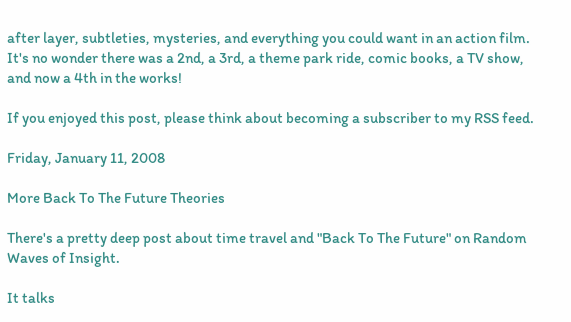after layer, subtleties, mysteries, and everything you could want in an action film. It's no wonder there was a 2nd, a 3rd, a theme park ride, comic books, a TV show, and now a 4th in the works!

If you enjoyed this post, please think about becoming a subscriber to my RSS feed.

Friday, January 11, 2008

More Back To The Future Theories

There's a pretty deep post about time travel and "Back To The Future" on Random Waves of Insight.

It talks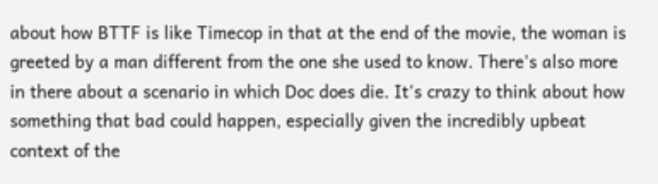about how BTTF is like Timecop in that at the end of the movie, the woman is greeted by a man different from the one she used to know. There's also more in there about a scenario in which Doc does die. It's crazy to think about how something that bad could happen, especially given the incredibly upbeat context of the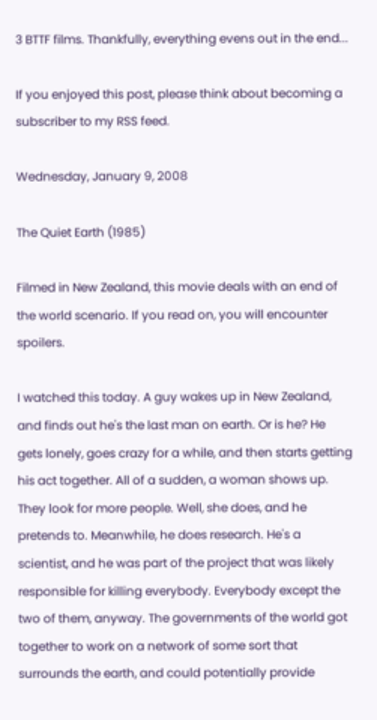3 BTTF films. Thankfully, everything evens out in the end...

If you enjoyed this post, please think about becoming a subscriber to my RSS feed.

Wednesday, January 9, 2008

The Quiet Earth (1985)

Filmed in New Zealand, this movie deals with an end of the world scenario. If you read on, you will encounter spoilers.

I watched this today. A guy wakes up in New Zealand, and finds out he's the last man on earth. Or is he? He gets lonely, goes crazy for a while, and then starts getting his act together. All of a sudden, a woman shows up. They look for more people. Well, she does, and he pretends to. Meanwhile, he does research. He's a scientist, and he was part of the project that was likely responsible for killing everybody. Everybody except the two of them, anyway. The governments of the world got together to work on a network of some sort that surrounds the earth, and could potentially provide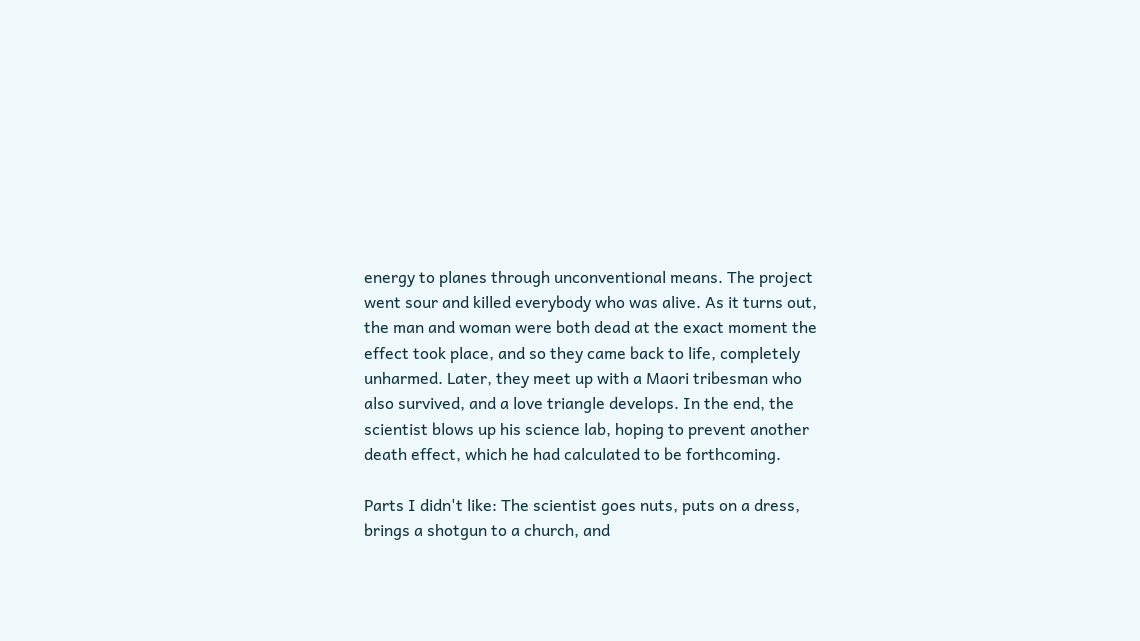energy to planes through unconventional means. The project went sour and killed everybody who was alive. As it turns out, the man and woman were both dead at the exact moment the effect took place, and so they came back to life, completely unharmed. Later, they meet up with a Maori tribesman who also survived, and a love triangle develops. In the end, the scientist blows up his science lab, hoping to prevent another death effect, which he had calculated to be forthcoming.

Parts I didn't like: The scientist goes nuts, puts on a dress, brings a shotgun to a church, and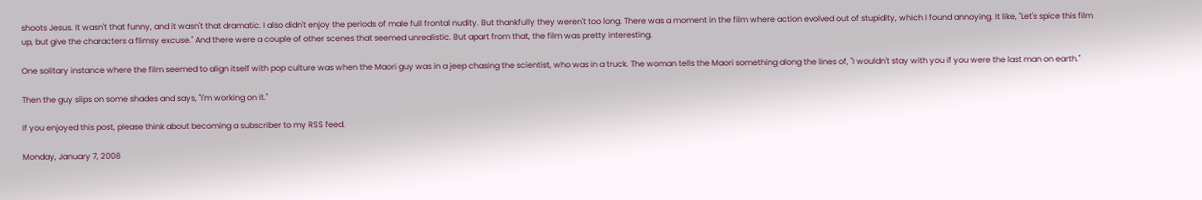shoots Jesus. It wasn't that funny, and it wasn't that dramatic. I also didn't enjoy the periods of male full frontal nudity. But thankfully they weren't too long. There was a moment in the film where action evolved out of stupidity, which I found annoying. It like, "Let's spice this film up, but give the characters a flimsy excuse." And there were a couple of other scenes that seemed unrealistic. But apart from that, the film was pretty interesting.

One solitary instance where the film seemed to align itself with pop culture was when the Maori guy was in a jeep chasing the scientist, who was in a truck. The woman tells the Maori something along the lines of, "I wouldn't stay with you if you were the last man on earth."

Then the guy slips on some shades and says, "I'm working on it."

If you enjoyed this post, please think about becoming a subscriber to my RSS feed.

Monday, January 7, 2008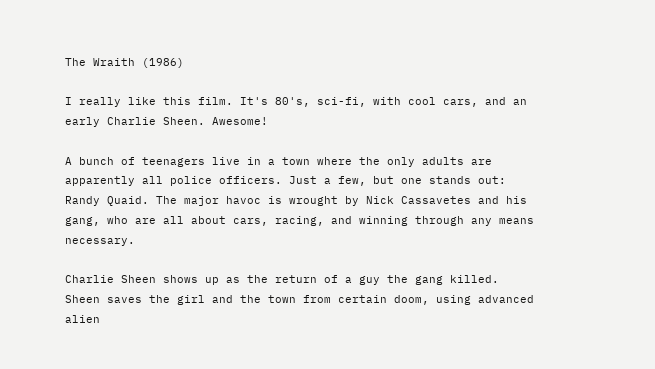The Wraith (1986)

I really like this film. It's 80's, sci-fi, with cool cars, and an early Charlie Sheen. Awesome!

A bunch of teenagers live in a town where the only adults are apparently all police officers. Just a few, but one stands out: Randy Quaid. The major havoc is wrought by Nick Cassavetes and his gang, who are all about cars, racing, and winning through any means necessary.

Charlie Sheen shows up as the return of a guy the gang killed. Sheen saves the girl and the town from certain doom, using advanced alien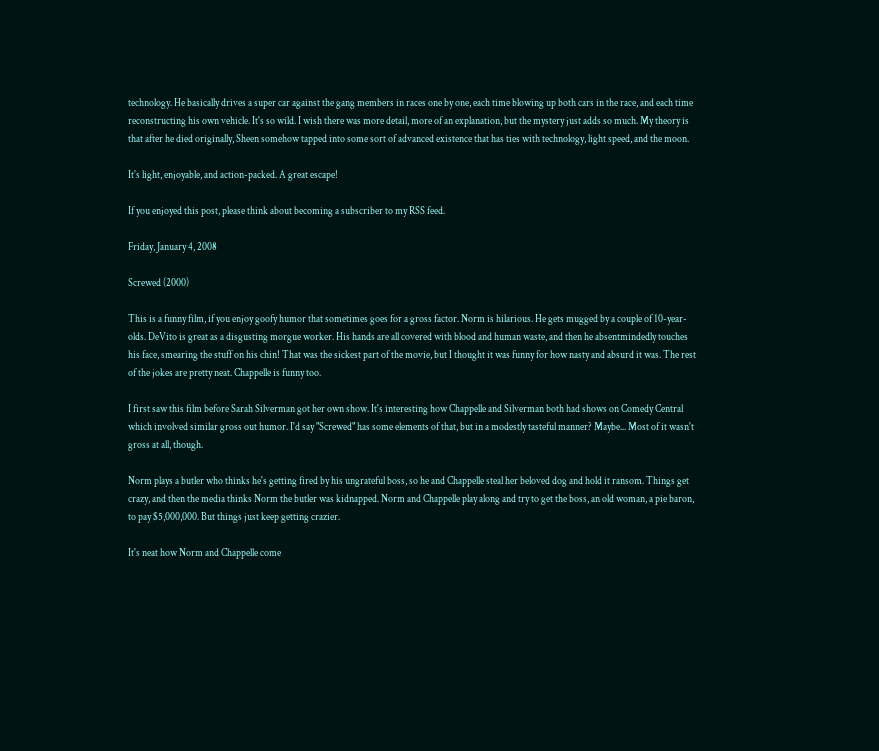technology. He basically drives a super car against the gang members in races one by one, each time blowing up both cars in the race, and each time reconstructing his own vehicle. It's so wild. I wish there was more detail, more of an explanation, but the mystery just adds so much. My theory is that after he died originally, Sheen somehow tapped into some sort of advanced existence that has ties with technology, light speed, and the moon.

It's light, enjoyable, and action-packed. A great escape!

If you enjoyed this post, please think about becoming a subscriber to my RSS feed.

Friday, January 4, 2008

Screwed (2000)

This is a funny film, if you enjoy goofy humor that sometimes goes for a gross factor. Norm is hilarious. He gets mugged by a couple of 10-year-olds. DeVito is great as a disgusting morgue worker. His hands are all covered with blood and human waste, and then he absentmindedly touches his face, smearing the stuff on his chin! That was the sickest part of the movie, but I thought it was funny for how nasty and absurd it was. The rest of the jokes are pretty neat. Chappelle is funny too.

I first saw this film before Sarah Silverman got her own show. It's interesting how Chappelle and Silverman both had shows on Comedy Central which involved similar gross out humor. I'd say "Screwed" has some elements of that, but in a modestly tasteful manner? Maybe... Most of it wasn't gross at all, though.

Norm plays a butler who thinks he's getting fired by his ungrateful boss, so he and Chappelle steal her beloved dog and hold it ransom. Things get crazy, and then the media thinks Norm the butler was kidnapped. Norm and Chappelle play along and try to get the boss, an old woman, a pie baron, to pay $5,000,000. But things just keep getting crazier.

It's neat how Norm and Chappelle come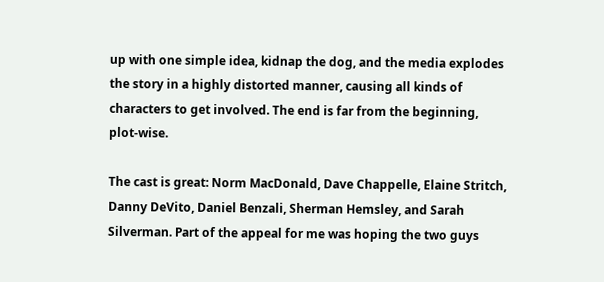up with one simple idea, kidnap the dog, and the media explodes the story in a highly distorted manner, causing all kinds of characters to get involved. The end is far from the beginning, plot-wise.

The cast is great: Norm MacDonald, Dave Chappelle, Elaine Stritch, Danny DeVito, Daniel Benzali, Sherman Hemsley, and Sarah Silverman. Part of the appeal for me was hoping the two guys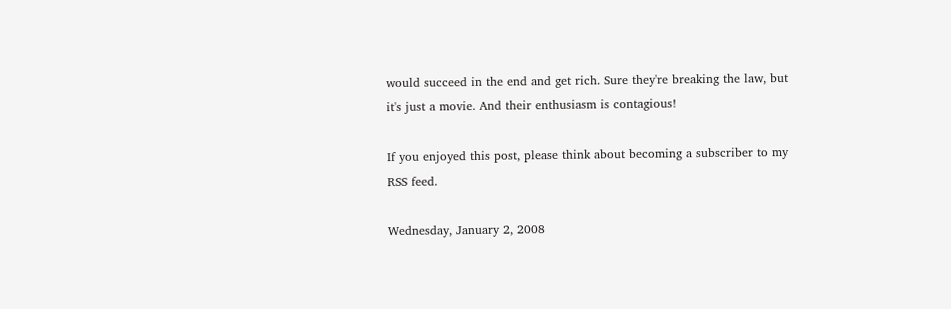would succeed in the end and get rich. Sure they're breaking the law, but it's just a movie. And their enthusiasm is contagious!

If you enjoyed this post, please think about becoming a subscriber to my RSS feed.

Wednesday, January 2, 2008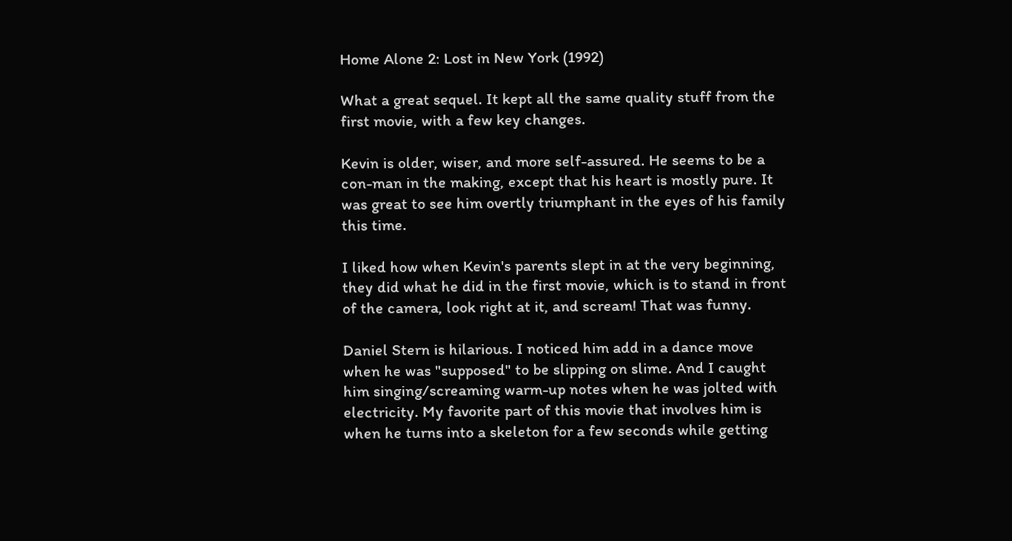Home Alone 2: Lost in New York (1992)

What a great sequel. It kept all the same quality stuff from the first movie, with a few key changes.

Kevin is older, wiser, and more self-assured. He seems to be a con-man in the making, except that his heart is mostly pure. It was great to see him overtly triumphant in the eyes of his family this time.

I liked how when Kevin's parents slept in at the very beginning, they did what he did in the first movie, which is to stand in front of the camera, look right at it, and scream! That was funny.

Daniel Stern is hilarious. I noticed him add in a dance move when he was "supposed" to be slipping on slime. And I caught him singing/screaming warm-up notes when he was jolted with electricity. My favorite part of this movie that involves him is when he turns into a skeleton for a few seconds while getting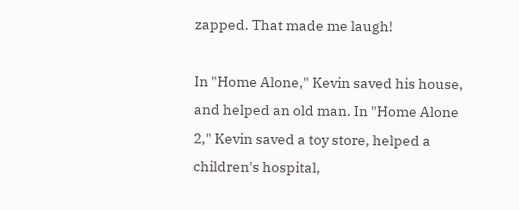zapped. That made me laugh!

In "Home Alone," Kevin saved his house, and helped an old man. In "Home Alone 2," Kevin saved a toy store, helped a children's hospital,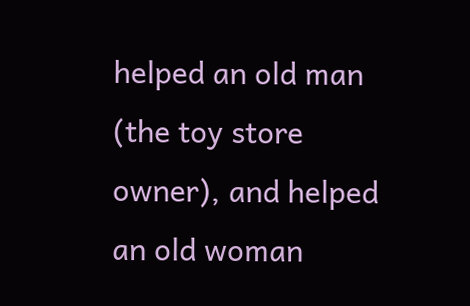helped an old man (the toy store owner), and helped an old woman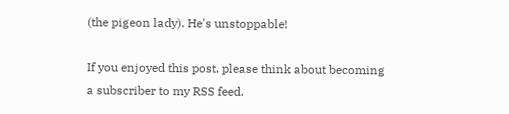(the pigeon lady). He's unstoppable!

If you enjoyed this post, please think about becoming a subscriber to my RSS feed.